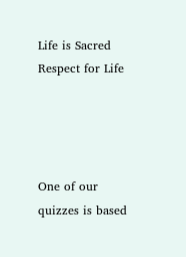Life is Sacred
Respect for Life




One of our quizzes is based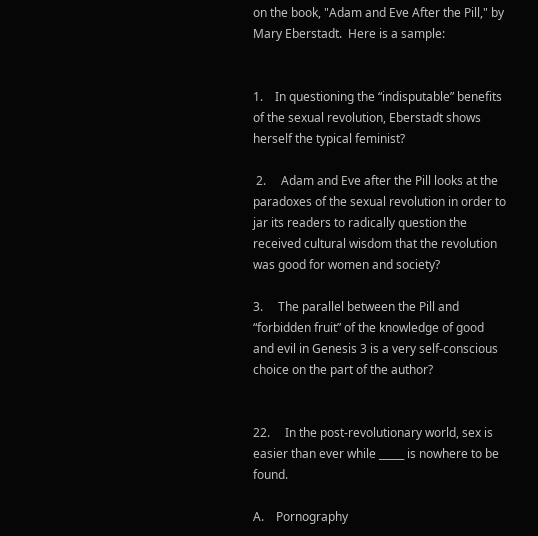on the book, "Adam and Eve After the Pill," by Mary Eberstadt.  Here is a sample:


1.    In questioning the “indisputable” benefits of the sexual revolution, Eberstadt shows herself the typical feminist?

 2.     Adam and Eve after the Pill looks at the paradoxes of the sexual revolution in order to jar its readers to radically question the received cultural wisdom that the revolution was good for women and society?

3.     The parallel between the Pill and “forbidden fruit” of the knowledge of good and evil in Genesis 3 is a very self-conscious choice on the part of the author?


22.     In the post-revolutionary world, sex is easier than ever while _____ is nowhere to be found.

A.    Pornography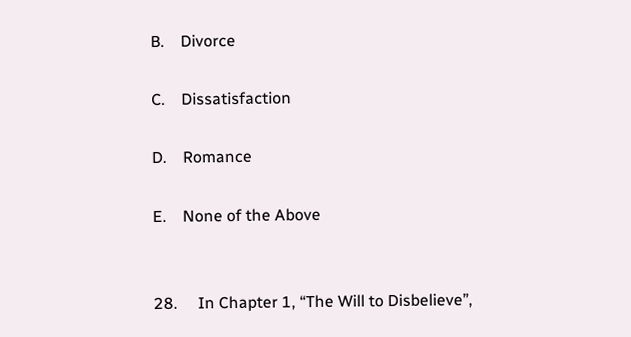B.    Divorce

C.    Dissatisfaction

D.    Romance

E.    None of the Above


28.     In Chapter 1, “The Will to Disbelieve”,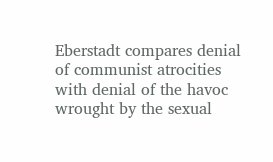Eberstadt compares denial of communist atrocities with denial of the havoc wrought by the sexual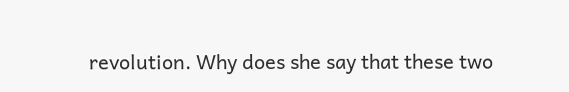revolution. Why does she say that these two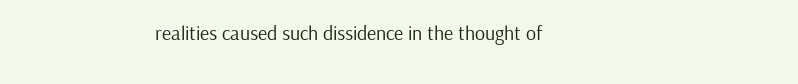realities caused such dissidence in the thought of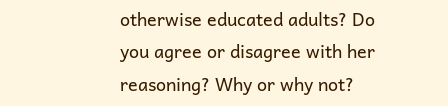otherwise educated adults? Do you agree or disagree with her reasoning? Why or why not?